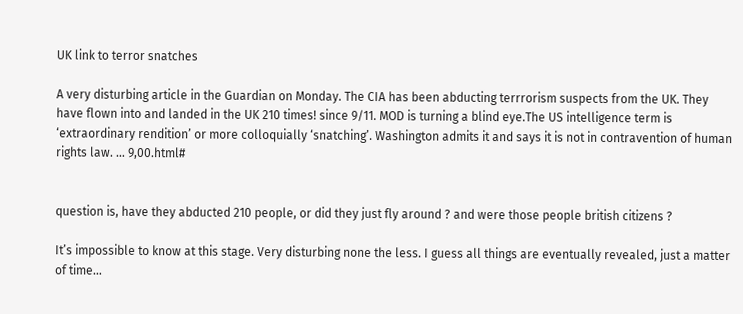UK link to terror snatches

A very disturbing article in the Guardian on Monday. The CIA has been abducting terrrorism suspects from the UK. They have flown into and landed in the UK 210 times! since 9/11. MOD is turning a blind eye.The US intelligence term is ‘extraordinary rendition’ or more colloquially ‘snatching’. Washington admits it and says it is not in contravention of human rights law. … 9,00.html#


question is, have they abducted 210 people, or did they just fly around ? and were those people british citizens ?

It’s impossible to know at this stage. Very disturbing none the less. I guess all things are eventually revealed, just a matter of time…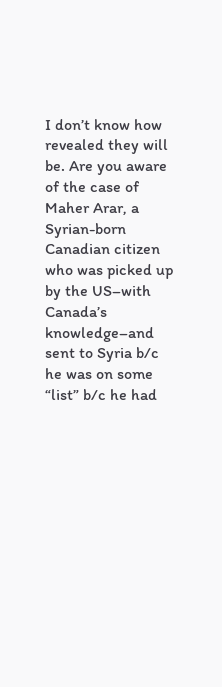I don’t know how revealed they will be. Are you aware of the case of Maher Arar, a Syrian-born Canadian citizen who was picked up by the US–with Canada’s knowledge–and sent to Syria b/c he was on some “list” b/c he had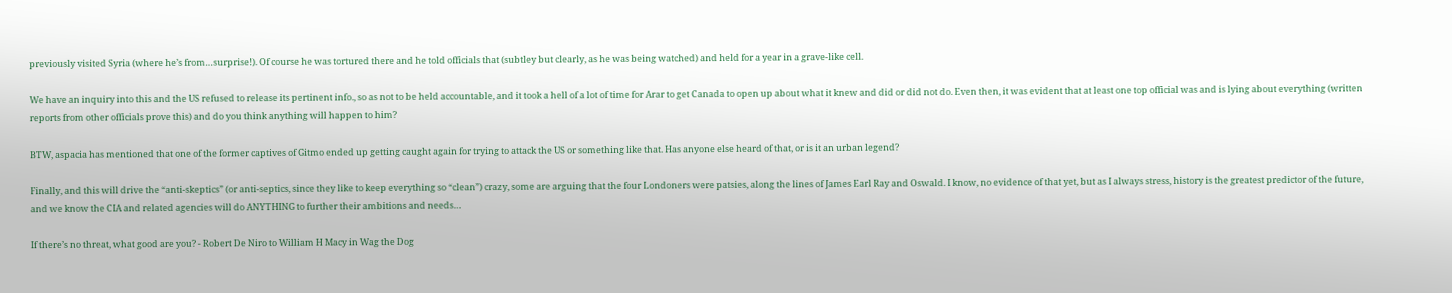previously visited Syria (where he’s from…surprise!). Of course he was tortured there and he told officials that (subtley but clearly, as he was being watched) and held for a year in a grave-like cell.

We have an inquiry into this and the US refused to release its pertinent info., so as not to be held accountable, and it took a hell of a lot of time for Arar to get Canada to open up about what it knew and did or did not do. Even then, it was evident that at least one top official was and is lying about everything (written reports from other officials prove this) and do you think anything will happen to him?

BTW, aspacia has mentioned that one of the former captives of Gitmo ended up getting caught again for trying to attack the US or something like that. Has anyone else heard of that, or is it an urban legend?

Finally, and this will drive the “anti-skeptics” (or anti-septics, since they like to keep everything so “clean”) crazy, some are arguing that the four Londoners were patsies, along the lines of James Earl Ray and Oswald. I know, no evidence of that yet, but as I always stress, history is the greatest predictor of the future, and we know the CIA and related agencies will do ANYTHING to further their ambitions and needs…

If there’s no threat, what good are you? - Robert De Niro to William H Macy in Wag the Dog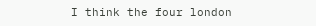I think the four london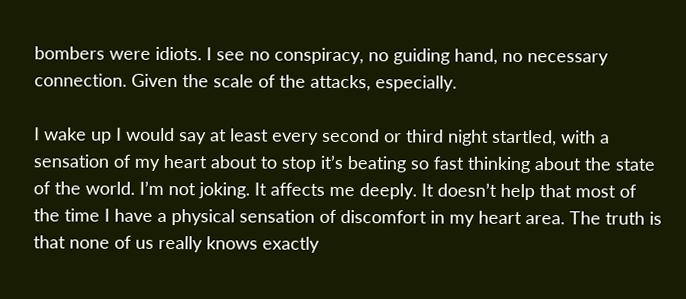bombers were idiots. I see no conspiracy, no guiding hand, no necessary connection. Given the scale of the attacks, especially.

I wake up I would say at least every second or third night startled, with a sensation of my heart about to stop it’s beating so fast thinking about the state of the world. I’m not joking. It affects me deeply. It doesn’t help that most of the time I have a physical sensation of discomfort in my heart area. The truth is that none of us really knows exactly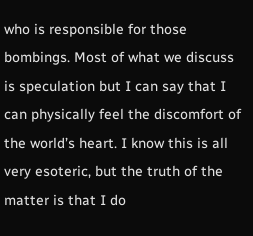who is responsible for those bombings. Most of what we discuss is speculation but I can say that I can physically feel the discomfort of the world’s heart. I know this is all very esoteric, but the truth of the matter is that I do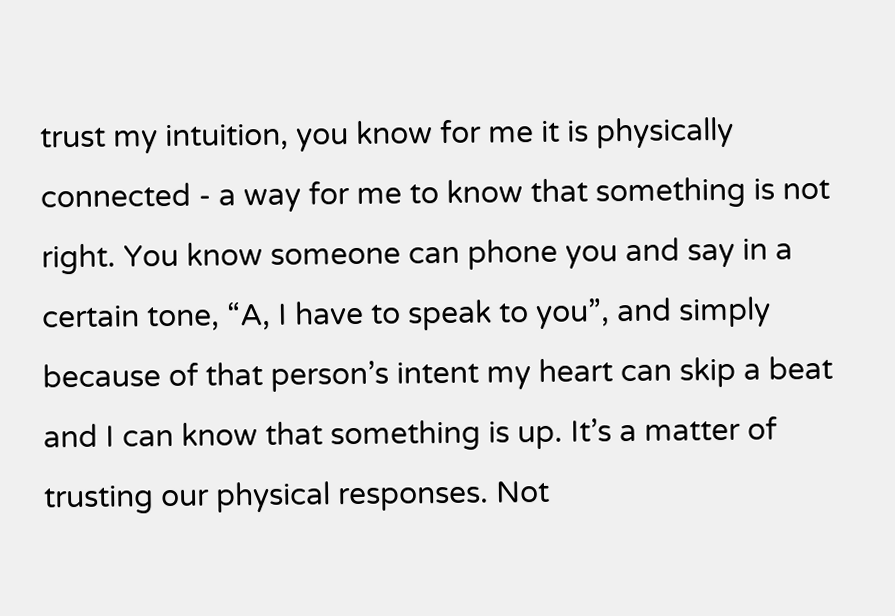trust my intuition, you know for me it is physically connected - a way for me to know that something is not right. You know someone can phone you and say in a certain tone, “A, I have to speak to you”, and simply because of that person’s intent my heart can skip a beat and I can know that something is up. It’s a matter of trusting our physical responses. Not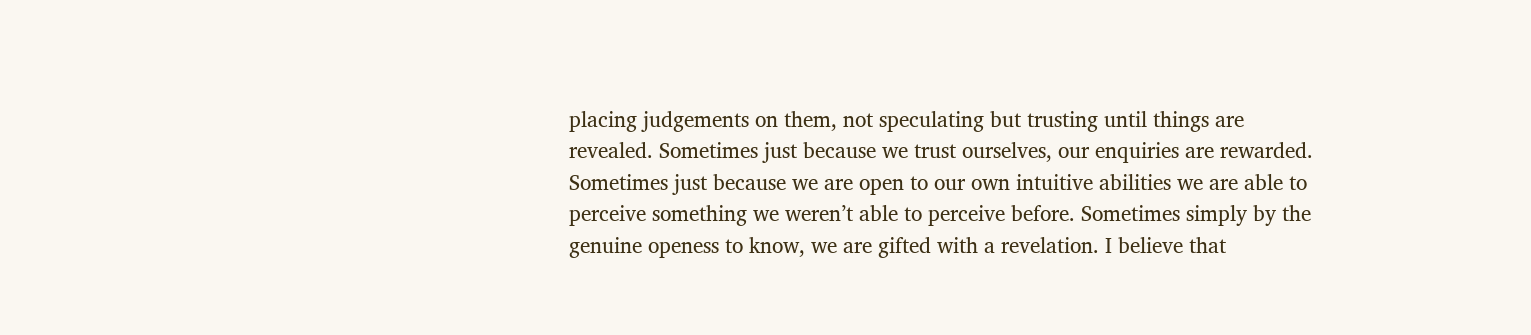placing judgements on them, not speculating but trusting until things are revealed. Sometimes just because we trust ourselves, our enquiries are rewarded. Sometimes just because we are open to our own intuitive abilities we are able to perceive something we weren’t able to perceive before. Sometimes simply by the genuine openess to know, we are gifted with a revelation. I believe that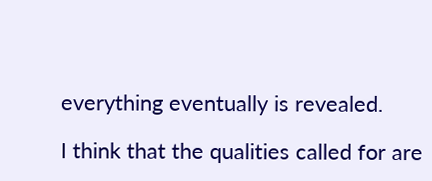everything eventually is revealed.

I think that the qualities called for are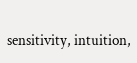sensitivity, intuition,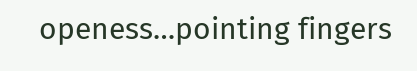openess…pointing fingers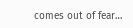comes out of fear…